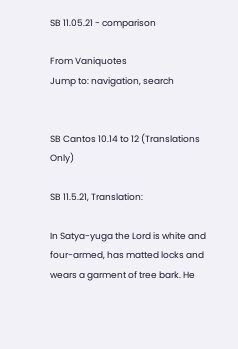SB 11.05.21 - comparison

From Vaniquotes
Jump to: navigation, search


SB Cantos 10.14 to 12 (Translations Only)

SB 11.5.21, Translation:

In Satya-yuga the Lord is white and four-armed, has matted locks and wears a garment of tree bark. He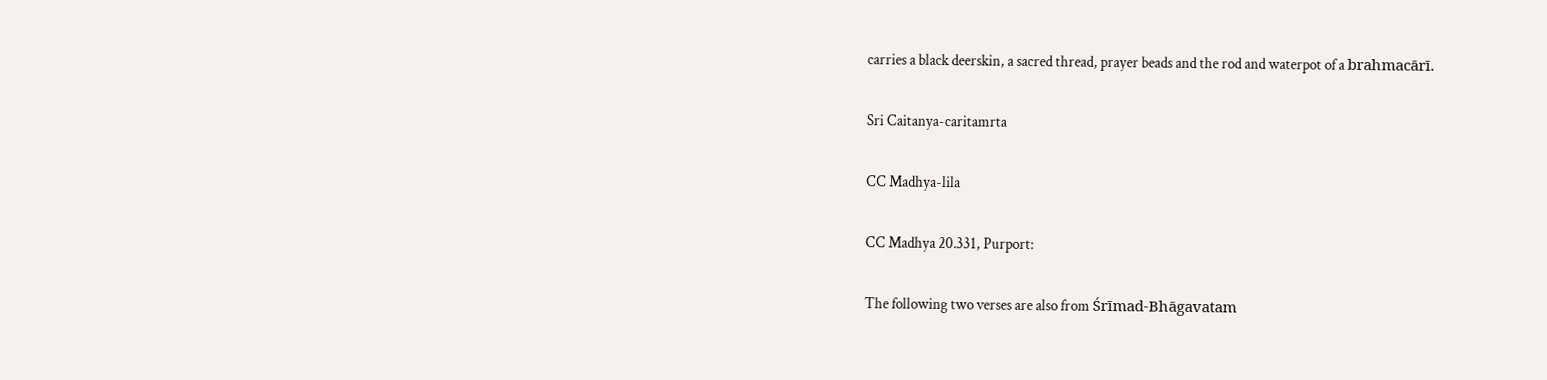carries a black deerskin, a sacred thread, prayer beads and the rod and waterpot of a brahmacārī.

Sri Caitanya-caritamrta

CC Madhya-lila

CC Madhya 20.331, Purport:

The following two verses are also from Śrīmad-Bhāgavatam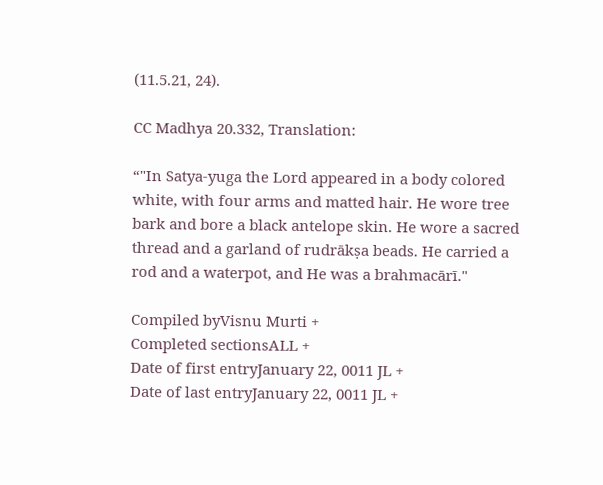(11.5.21, 24).

CC Madhya 20.332, Translation:

“"In Satya-yuga the Lord appeared in a body colored white, with four arms and matted hair. He wore tree bark and bore a black antelope skin. He wore a sacred thread and a garland of rudrākṣa beads. He carried a rod and a waterpot, and He was a brahmacārī."

Compiled byVisnu Murti +
Completed sectionsALL +
Date of first entryJanuary 22, 0011 JL +
Date of last entryJanuary 22, 0011 JL +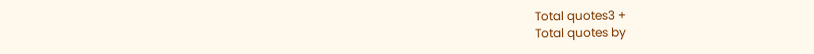Total quotes3 +
Total quotes by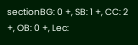sectionBG: 0 +, SB: 1 +, CC: 2 +, OB: 0 +, Lec: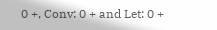0 +, Conv: 0 + and Let: 0 +